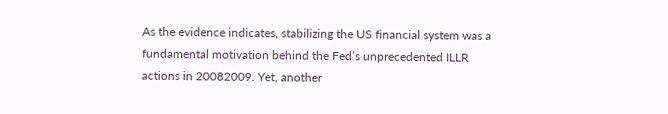As the evidence indicates, stabilizing the US financial system was a fundamental motivation behind the Fed’s unprecedented ILLR actions in 20082009. Yet, another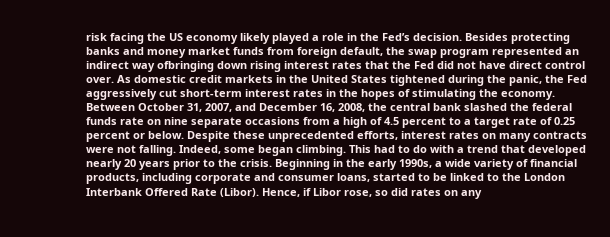risk facing the US economy likely played a role in the Fed’s decision. Besides protecting banks and money market funds from foreign default, the swap program represented an indirect way ofbringing down rising interest rates that the Fed did not have direct control over. As domestic credit markets in the United States tightened during the panic, the Fed aggressively cut short-term interest rates in the hopes of stimulating the economy. Between October 31, 2007, and December 16, 2008, the central bank slashed the federal funds rate on nine separate occasions from a high of 4.5 percent to a target rate of 0.25 percent or below. Despite these unprecedented efforts, interest rates on many contracts were not falling. Indeed, some began climbing. This had to do with a trend that developed nearly 20 years prior to the crisis. Beginning in the early 1990s, a wide variety of financial products, including corporate and consumer loans, started to be linked to the London Interbank Offered Rate (Libor). Hence, if Libor rose, so did rates on any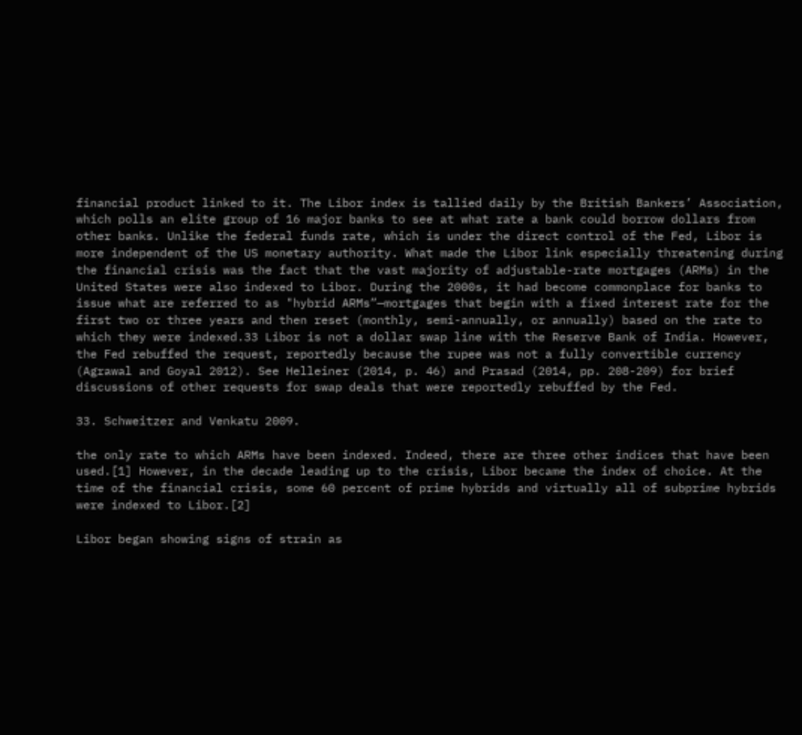financial product linked to it. The Libor index is tallied daily by the British Bankers’ Association, which polls an elite group of 16 major banks to see at what rate a bank could borrow dollars from other banks. Unlike the federal funds rate, which is under the direct control of the Fed, Libor is more independent of the US monetary authority. What made the Libor link especially threatening during the financial crisis was the fact that the vast majority of adjustable-rate mortgages (ARMs) in the United States were also indexed to Libor. During the 2000s, it had become commonplace for banks to issue what are referred to as "hybrid ARMs”—mortgages that begin with a fixed interest rate for the first two or three years and then reset (monthly, semi-annually, or annually) based on the rate to which they were indexed.33 Libor is not a dollar swap line with the Reserve Bank of India. However, the Fed rebuffed the request, reportedly because the rupee was not a fully convertible currency (Agrawal and Goyal 2012). See Helleiner (2014, p. 46) and Prasad (2014, pp. 208-209) for brief discussions of other requests for swap deals that were reportedly rebuffed by the Fed.

33. Schweitzer and Venkatu 2009.

the only rate to which ARMs have been indexed. Indeed, there are three other indices that have been used.[1] However, in the decade leading up to the crisis, Libor became the index of choice. At the time of the financial crisis, some 60 percent of prime hybrids and virtually all of subprime hybrids were indexed to Libor.[2]

Libor began showing signs of strain as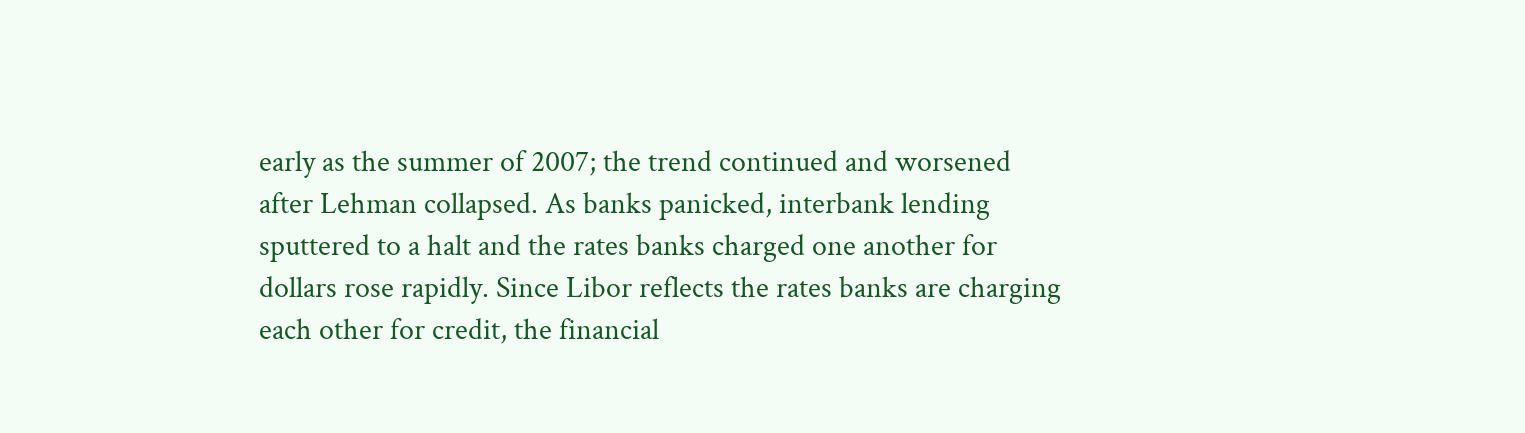early as the summer of 2007; the trend continued and worsened after Lehman collapsed. As banks panicked, interbank lending sputtered to a halt and the rates banks charged one another for dollars rose rapidly. Since Libor reflects the rates banks are charging each other for credit, the financial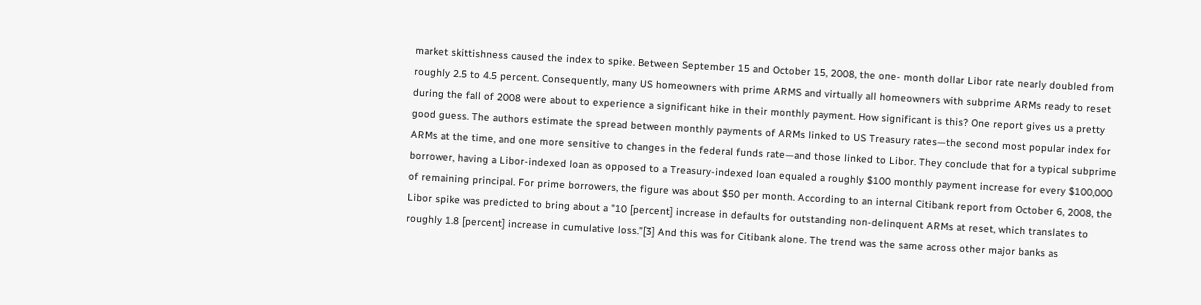market skittishness caused the index to spike. Between September 15 and October 15, 2008, the one- month dollar Libor rate nearly doubled from roughly 2.5 to 4.5 percent. Consequently, many US homeowners with prime ARMS and virtually all homeowners with subprime ARMs ready to reset during the fall of 2008 were about to experience a significant hike in their monthly payment. How significant is this? One report gives us a pretty good guess. The authors estimate the spread between monthly payments of ARMs linked to US Treasury rates—the second most popular index for ARMs at the time, and one more sensitive to changes in the federal funds rate—and those linked to Libor. They conclude that for a typical subprime borrower, having a Libor-indexed loan as opposed to a Treasury-indexed loan equaled a roughly $100 monthly payment increase for every $100,000 of remaining principal. For prime borrowers, the figure was about $50 per month. According to an internal Citibank report from October 6, 2008, the Libor spike was predicted to bring about a "10 [percent] increase in defaults for outstanding non-delinquent ARMs at reset, which translates to roughly 1.8 [percent] increase in cumulative loss.”[3] And this was for Citibank alone. The trend was the same across other major banks as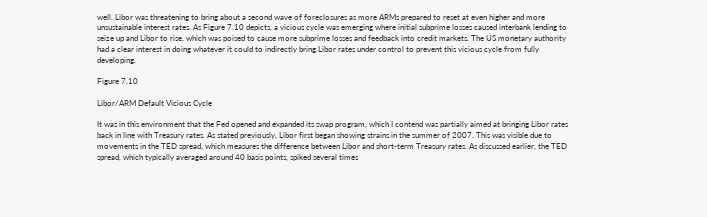well. Libor was threatening to bring about a second wave of foreclosures as more ARMs prepared to reset at even higher and more unsustainable interest rates. As Figure 7.10 depicts, a vicious cycle was emerging where initial subprime losses caused interbank lending to seize up and Libor to rise, which was poised to cause more subprime losses and feedback into credit markets. The US monetary authority had a clear interest in doing whatever it could to indirectly bring Libor rates under control to prevent this vicious cycle from fully developing.

Figure 7.10

Libor/ARM Default Vicious Cycle

It was in this environment that the Fed opened and expanded its swap program, which I contend was partially aimed at bringing Libor rates back in line with Treasury rates. As stated previously, Libor first began showing strains in the summer of 2007. This was visible due to movements in the TED spread, which measures the difference between Libor and short-term Treasury rates. As discussed earlier, the TED spread, which typically averaged around 40 basis points, spiked several times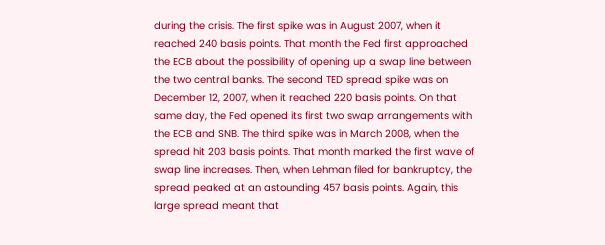during the crisis. The first spike was in August 2007, when it reached 240 basis points. That month the Fed first approached the ECB about the possibility of opening up a swap line between the two central banks. The second TED spread spike was on December 12, 2007, when it reached 220 basis points. On that same day, the Fed opened its first two swap arrangements with the ECB and SNB. The third spike was in March 2008, when the spread hit 203 basis points. That month marked the first wave of swap line increases. Then, when Lehman filed for bankruptcy, the spread peaked at an astounding 457 basis points. Again, this large spread meant that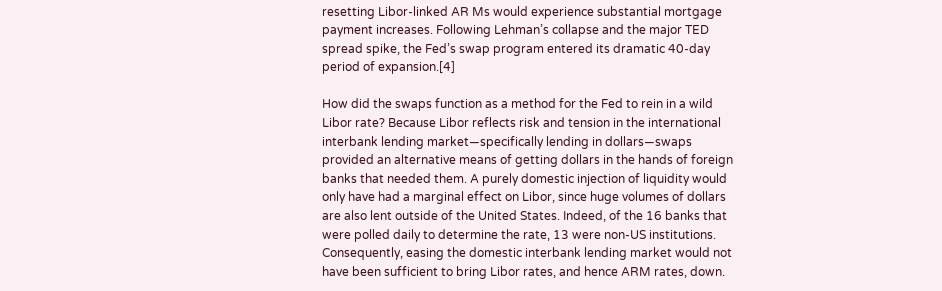resetting Libor-linked AR Ms would experience substantial mortgage payment increases. Following Lehman’s collapse and the major TED spread spike, the Fed’s swap program entered its dramatic 40-day period of expansion.[4]

How did the swaps function as a method for the Fed to rein in a wild Libor rate? Because Libor reflects risk and tension in the international interbank lending market—specifically lending in dollars—swaps provided an alternative means of getting dollars in the hands of foreign banks that needed them. A purely domestic injection of liquidity would only have had a marginal effect on Libor, since huge volumes of dollars are also lent outside of the United States. Indeed, of the 16 banks that were polled daily to determine the rate, 13 were non-US institutions. Consequently, easing the domestic interbank lending market would not have been sufficient to bring Libor rates, and hence ARM rates, down.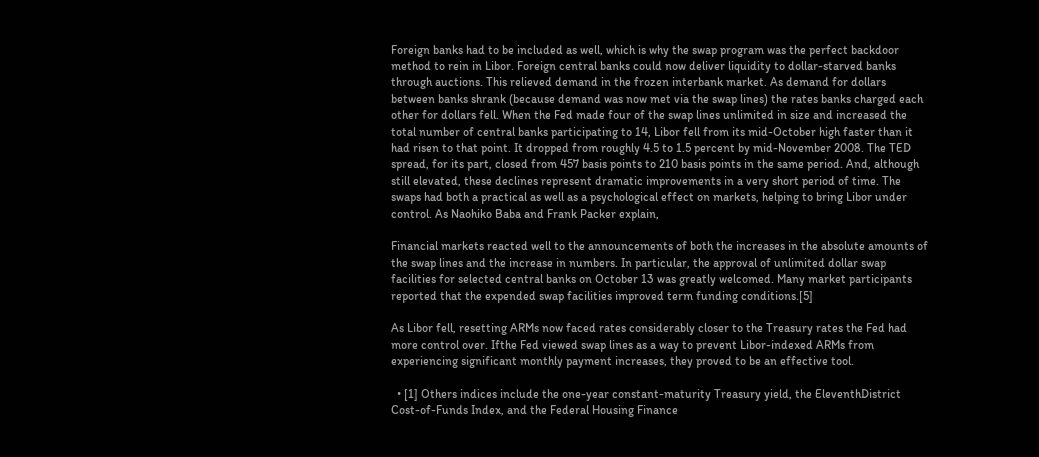Foreign banks had to be included as well, which is why the swap program was the perfect backdoor method to rein in Libor. Foreign central banks could now deliver liquidity to dollar-starved banks through auctions. This relieved demand in the frozen interbank market. As demand for dollars between banks shrank (because demand was now met via the swap lines) the rates banks charged each other for dollars fell. When the Fed made four of the swap lines unlimited in size and increased the total number of central banks participating to 14, Libor fell from its mid-October high faster than it had risen to that point. It dropped from roughly 4.5 to 1.5 percent by mid-November 2008. The TED spread, for its part, closed from 457 basis points to 210 basis points in the same period. And, although still elevated, these declines represent dramatic improvements in a very short period of time. The swaps had both a practical as well as a psychological effect on markets, helping to bring Libor under control. As Naohiko Baba and Frank Packer explain,

Financial markets reacted well to the announcements of both the increases in the absolute amounts of the swap lines and the increase in numbers. In particular, the approval of unlimited dollar swap facilities for selected central banks on October 13 was greatly welcomed. Many market participants reported that the expended swap facilities improved term funding conditions.[5]

As Libor fell, resetting ARMs now faced rates considerably closer to the Treasury rates the Fed had more control over. Ifthe Fed viewed swap lines as a way to prevent Libor-indexed ARMs from experiencing significant monthly payment increases, they proved to be an effective tool.

  • [1] Others indices include the one-year constant-maturity Treasury yield, the EleventhDistrict Cost-of-Funds Index, and the Federal Housing Finance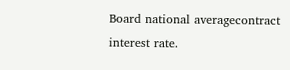Board national averagecontract interest rate.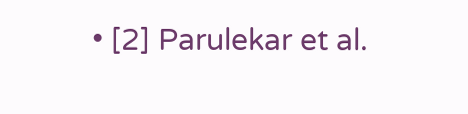• [2] Parulekar et al.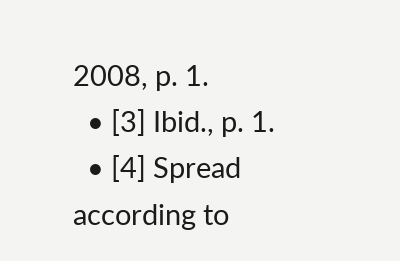2008, p. 1.
  • [3] Ibid., p. 1.
  • [4] Spread according to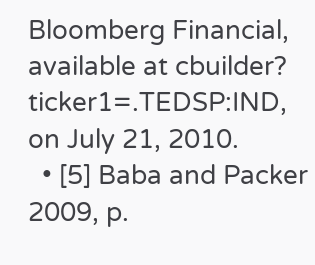Bloomberg Financial, available at cbuilder? ticker1=.TEDSP:IND, on July 21, 2010.
  • [5] Baba and Packer 2009, p.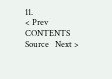11.
< Prev   CONTENTS   Source   Next >